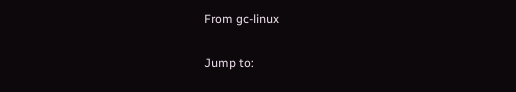From gc-linux

Jump to: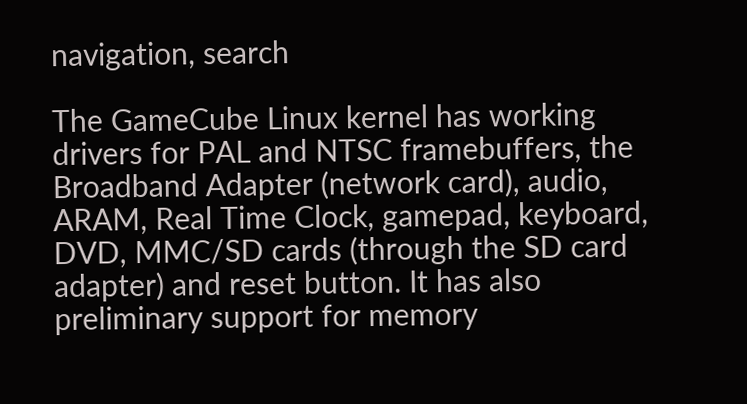navigation, search

The GameCube Linux kernel has working drivers for PAL and NTSC framebuffers, the Broadband Adapter (network card), audio, ARAM, Real Time Clock, gamepad, keyboard, DVD, MMC/SD cards (through the SD card adapter) and reset button. It has also preliminary support for memory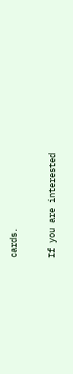cards.

If you are interested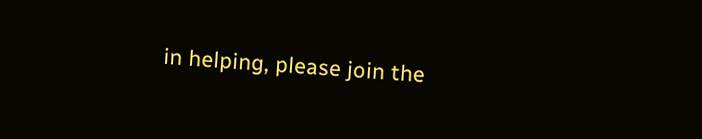in helping, please join the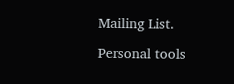Mailing List.

Personal tools